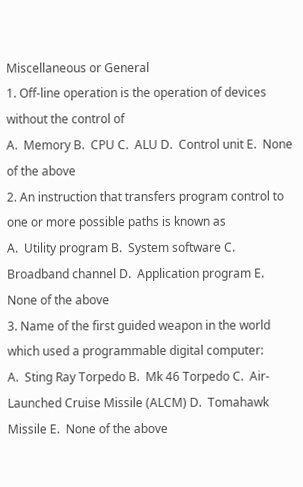Miscellaneous or General
1. Off-line operation is the operation of devices without the control of
A.  Memory B.  CPU C.  ALU D.  Control unit E.  None of the above
2. An instruction that transfers program control to one or more possible paths is known as
A.  Utility program B.  System software C.  Broadband channel D.  Application program E.  None of the above
3. Name of the first guided weapon in the world which used a programmable digital computer:
A.  Sting Ray Torpedo B.  Mk 46 Torpedo C.  Air-Launched Cruise Missile (ALCM) D.  Tomahawk Missile E.  None of the above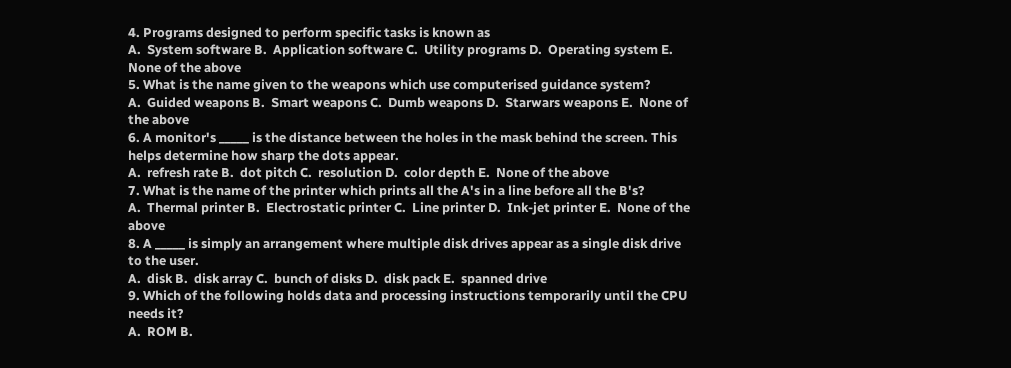4. Programs designed to perform specific tasks is known as
A.  System software B.  Application software C.  Utility programs D.  Operating system E.  None of the above
5. What is the name given to the weapons which use computerised guidance system?
A.  Guided weapons B.  Smart weapons C.  Dumb weapons D.  Starwars weapons E.  None of the above
6. A monitor's _____ is the distance between the holes in the mask behind the screen. This helps determine how sharp the dots appear.
A.  refresh rate B.  dot pitch C.  resolution D.  color depth E.  None of the above
7. What is the name of the printer which prints all the A's in a line before all the B's?
A.  Thermal printer B.  Electrostatic printer C.  Line printer D.  Ink-jet printer E.  None of the above
8. A _____ is simply an arrangement where multiple disk drives appear as a single disk drive to the user.
A.  disk B.  disk array C.  bunch of disks D.  disk pack E.  spanned drive
9. Which of the following holds data and processing instructions temporarily until the CPU needs it?
A.  ROM B.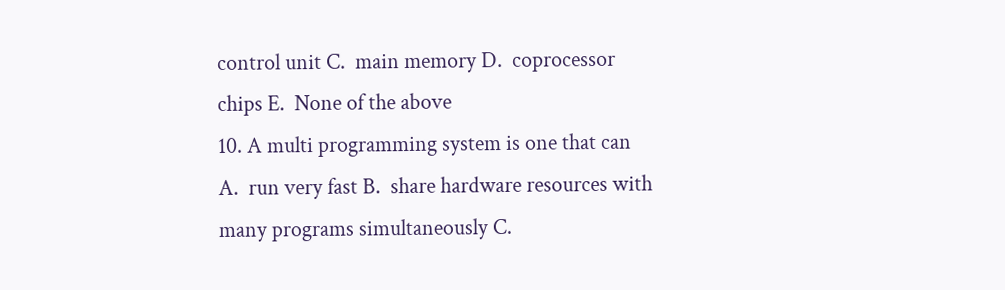control unit C.  main memory D.  coprocessor chips E.  None of the above
10. A multi programming system is one that can
A.  run very fast B.  share hardware resources with many programs simultaneously C.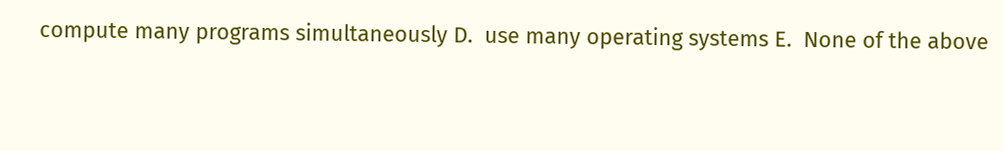compute many programs simultaneously D.  use many operating systems E.  None of the above